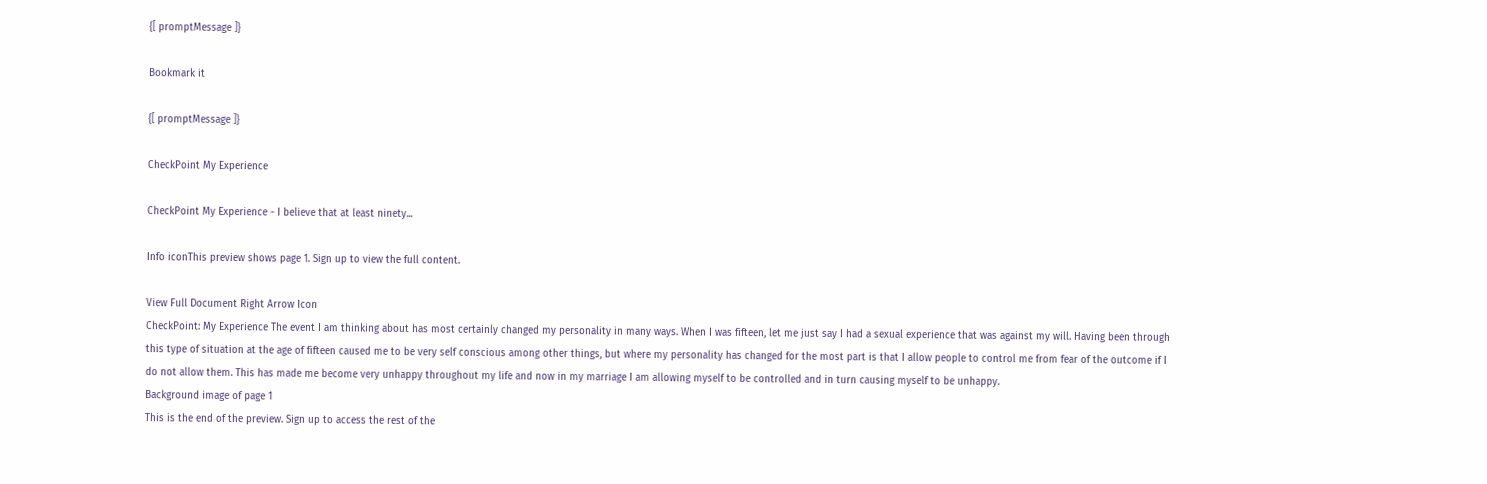{[ promptMessage ]}

Bookmark it

{[ promptMessage ]}

CheckPoint My Experience

CheckPoint My Experience - I believe that at least ninety...

Info iconThis preview shows page 1. Sign up to view the full content.

View Full Document Right Arrow Icon
CheckPoint: My Experience The event I am thinking about has most certainly changed my personality in many ways. When I was fifteen, let me just say I had a sexual experience that was against my will. Having been through this type of situation at the age of fifteen caused me to be very self conscious among other things, but where my personality has changed for the most part is that I allow people to control me from fear of the outcome if I do not allow them. This has made me become very unhappy throughout my life and now in my marriage I am allowing myself to be controlled and in turn causing myself to be unhappy.
Background image of page 1
This is the end of the preview. Sign up to access the rest of the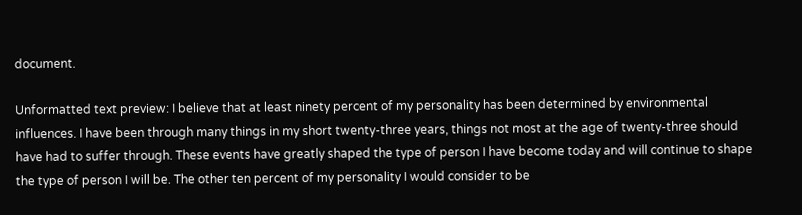document.

Unformatted text preview: I believe that at least ninety percent of my personality has been determined by environmental influences. I have been through many things in my short twenty-three years, things not most at the age of twenty-three should have had to suffer through. These events have greatly shaped the type of person I have become today and will continue to shape the type of person I will be. The other ten percent of my personality I would consider to be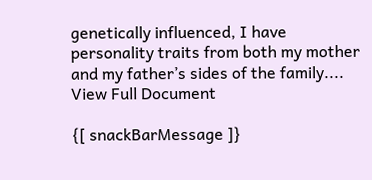genetically influenced, I have personality traits from both my mother and my father’s sides of the family....
View Full Document

{[ snackBarMessage ]}